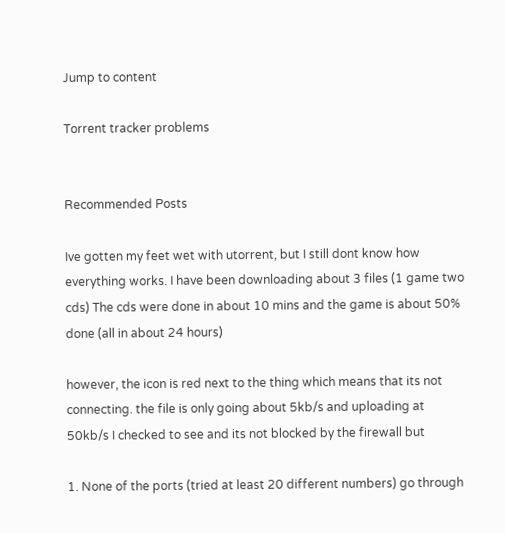Jump to content

Torrent tracker problems


Recommended Posts

Ive gotten my feet wet with utorrent, but I still dont know how everything works. I have been downloading about 3 files (1 game two cds) The cds were done in about 10 mins and the game is about 50% done (all in about 24 hours)

however, the icon is red next to the thing which means that its not connecting. the file is only going about 5kb/s and uploading at 50kb/s I checked to see and its not blocked by the firewall but

1. None of the ports (tried at least 20 different numbers) go through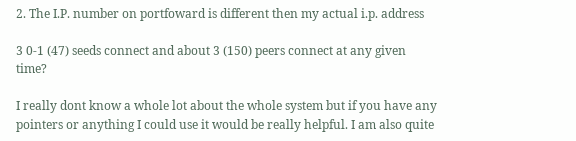2. The I.P. number on portfoward is different then my actual i.p. address

3 0-1 (47) seeds connect and about 3 (150) peers connect at any given time?

I really dont know a whole lot about the whole system but if you have any pointers or anything I could use it would be really helpful. I am also quite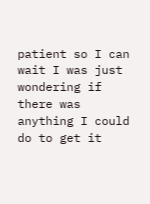patient so I can wait I was just wondering if there was anything I could do to get it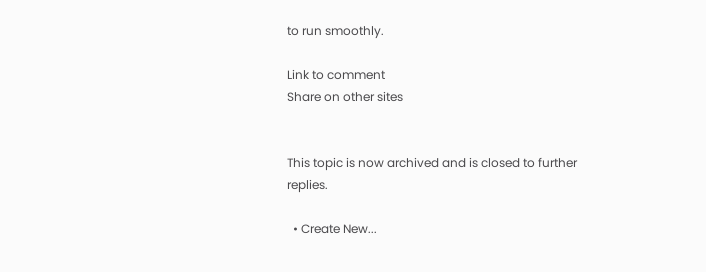to run smoothly.

Link to comment
Share on other sites


This topic is now archived and is closed to further replies.

  • Create New...